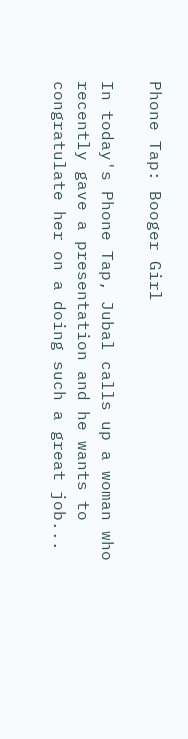Phone Tap: Booger Girl

In today's Phone Tap, Jubal calls up a woman who recently gave a presentation and he wants to congratulate her on a doing such a great job...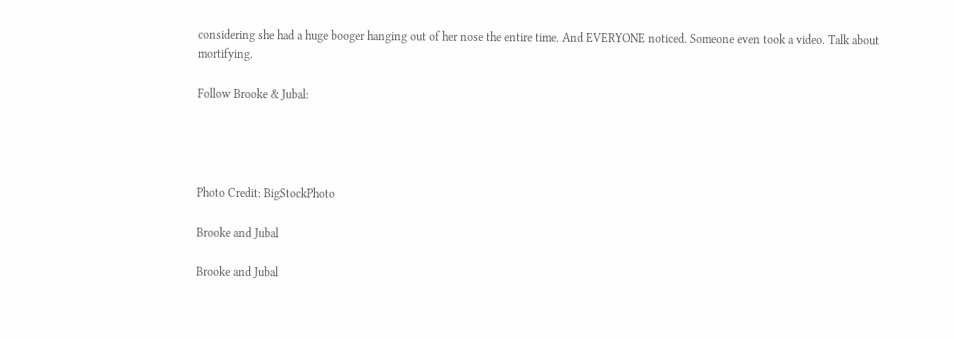considering she had a huge booger hanging out of her nose the entire time. And EVERYONE noticed. Someone even took a video. Talk about mortifying.

Follow Brooke & Jubal:




Photo Credit: BigStockPhoto

Brooke and Jubal

Brooke and Jubal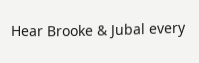Hear Brooke & Jubal every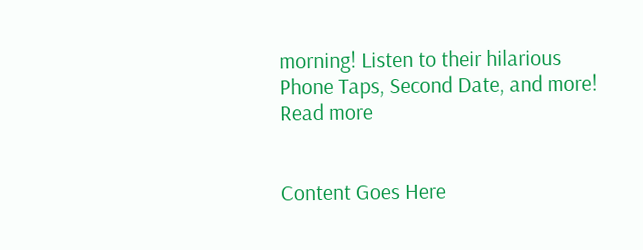morning! Listen to their hilarious Phone Taps, Second Date, and more! Read more


Content Goes Here